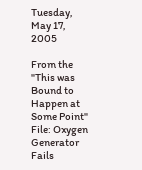Tuesday, May 17, 2005

From the "This was Bound to Happen at Some Point" File: Oxygen Generator Fails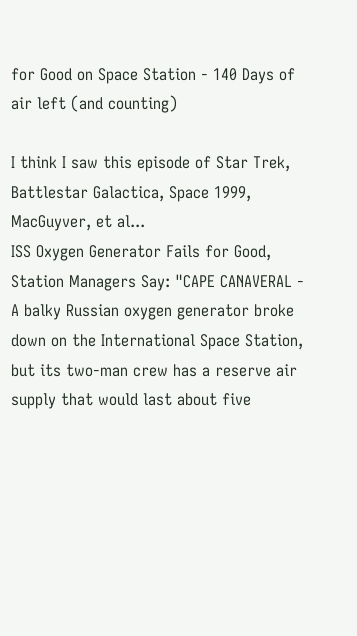for Good on Space Station - 140 Days of air left (and counting)

I think I saw this episode of Star Trek, Battlestar Galactica, Space 1999, MacGuyver, et al...
ISS Oxygen Generator Fails for Good, Station Managers Say: "CAPE CANAVERAL - A balky Russian oxygen generator broke down on the International Space Station, but its two-man crew has a reserve air supply that would last about five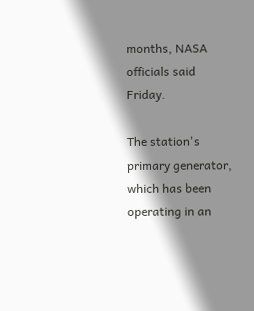months, NASA officials said Friday.

The station's primary generator, which has been operating in an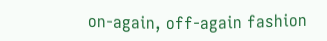on-again, off-again fashion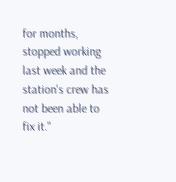for months, stopped working last week and the station's crew has not been able to fix it."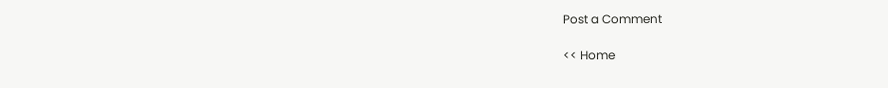Post a Comment

<< Home